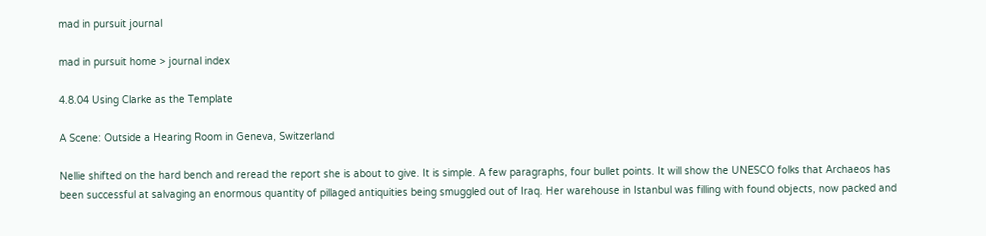mad in pursuit journal

mad in pursuit home > journal index

4.8.04 Using Clarke as the Template

A Scene: Outside a Hearing Room in Geneva, Switzerland

Nellie shifted on the hard bench and reread the report she is about to give. It is simple. A few paragraphs, four bullet points. It will show the UNESCO folks that Archaeos has been successful at salvaging an enormous quantity of pillaged antiquities being smuggled out of Iraq. Her warehouse in Istanbul was filling with found objects, now packed and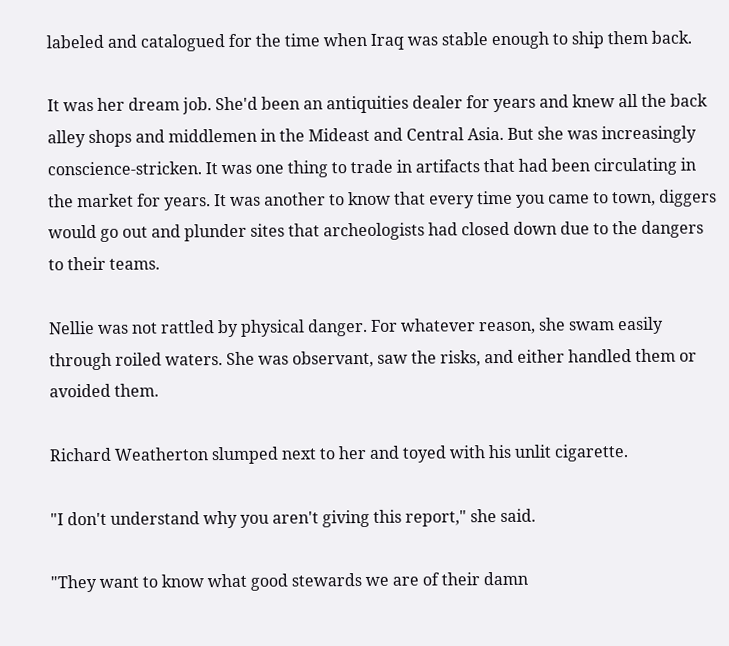labeled and catalogued for the time when Iraq was stable enough to ship them back.

It was her dream job. She'd been an antiquities dealer for years and knew all the back alley shops and middlemen in the Mideast and Central Asia. But she was increasingly conscience-stricken. It was one thing to trade in artifacts that had been circulating in the market for years. It was another to know that every time you came to town, diggers would go out and plunder sites that archeologists had closed down due to the dangers to their teams.

Nellie was not rattled by physical danger. For whatever reason, she swam easily through roiled waters. She was observant, saw the risks, and either handled them or avoided them.

Richard Weatherton slumped next to her and toyed with his unlit cigarette.

"I don't understand why you aren't giving this report," she said.

"They want to know what good stewards we are of their damn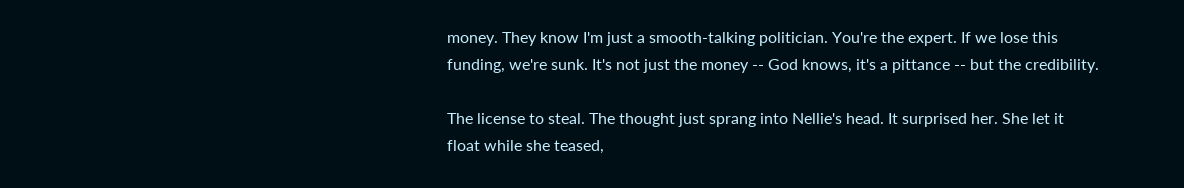money. They know I'm just a smooth-talking politician. You're the expert. If we lose this funding, we're sunk. It's not just the money -- God knows, it's a pittance -- but the credibility.

The license to steal. The thought just sprang into Nellie's head. It surprised her. She let it float while she teased,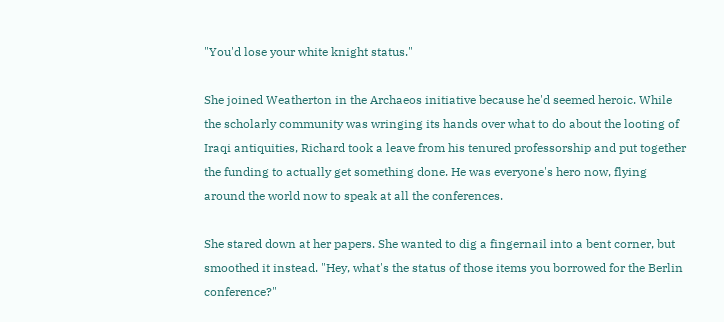"You'd lose your white knight status."

She joined Weatherton in the Archaeos initiative because he'd seemed heroic. While the scholarly community was wringing its hands over what to do about the looting of Iraqi antiquities, Richard took a leave from his tenured professorship and put together the funding to actually get something done. He was everyone's hero now, flying around the world now to speak at all the conferences.

She stared down at her papers. She wanted to dig a fingernail into a bent corner, but smoothed it instead. "Hey, what's the status of those items you borrowed for the Berlin conference?"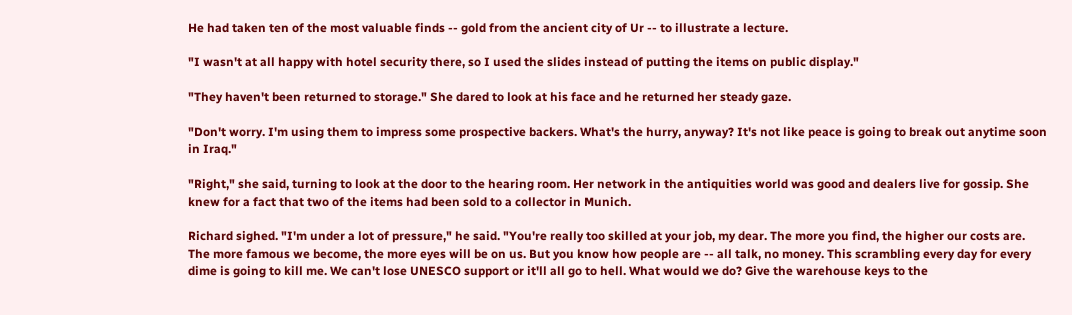He had taken ten of the most valuable finds -- gold from the ancient city of Ur -- to illustrate a lecture.

"I wasn't at all happy with hotel security there, so I used the slides instead of putting the items on public display."

"They haven't been returned to storage." She dared to look at his face and he returned her steady gaze.

"Don't worry. I'm using them to impress some prospective backers. What's the hurry, anyway? It's not like peace is going to break out anytime soon in Iraq."

"Right," she said, turning to look at the door to the hearing room. Her network in the antiquities world was good and dealers live for gossip. She knew for a fact that two of the items had been sold to a collector in Munich.

Richard sighed. "I'm under a lot of pressure," he said. "You're really too skilled at your job, my dear. The more you find, the higher our costs are. The more famous we become, the more eyes will be on us. But you know how people are -- all talk, no money. This scrambling every day for every dime is going to kill me. We can't lose UNESCO support or it'll all go to hell. What would we do? Give the warehouse keys to the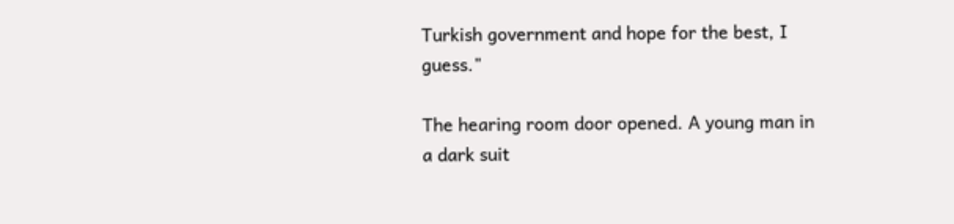Turkish government and hope for the best, I guess."

The hearing room door opened. A young man in a dark suit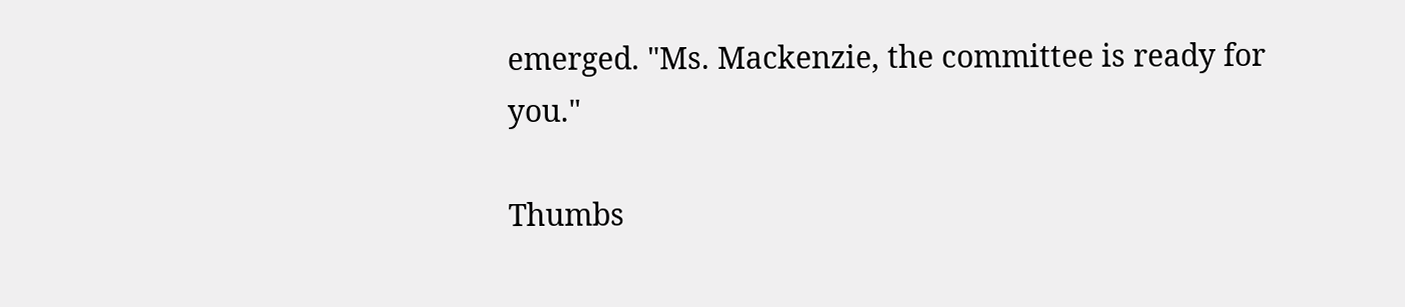emerged. "Ms. Mackenzie, the committee is ready for you."

Thumbs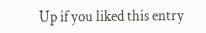Up if you liked this entry